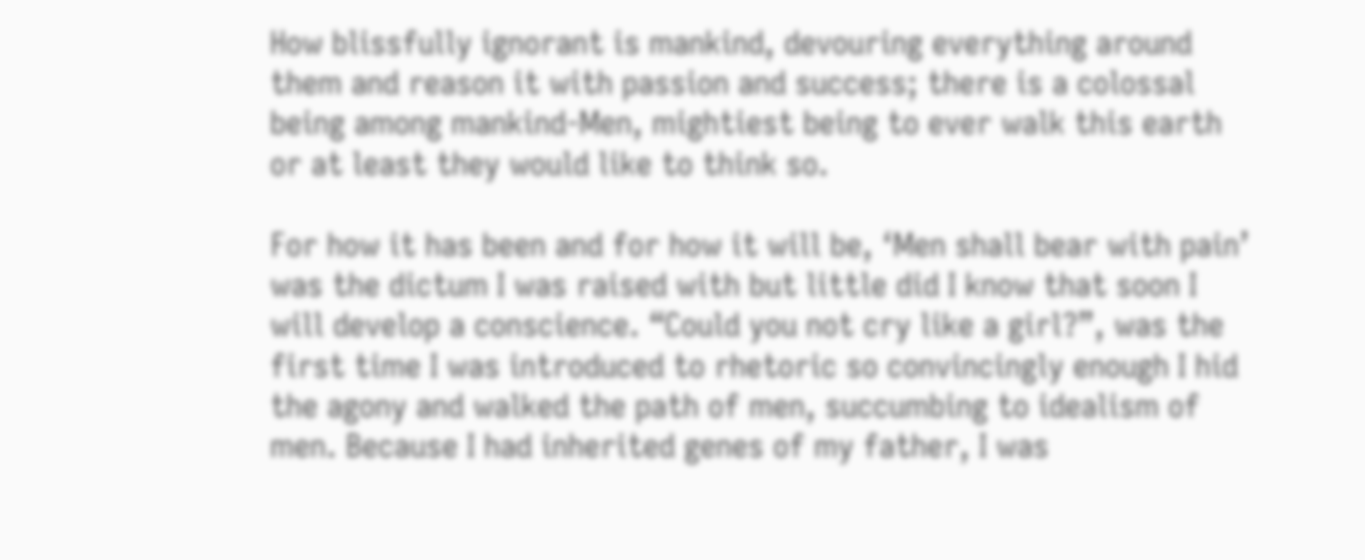How blissfully ignorant is mankind, devouring everything around them and reason it with passion and success; there is a colossal being among mankind-Men, mightiest being to ever walk this earth or at least they would like to think so.

For how it has been and for how it will be, ‘Men shall bear with pain’ was the dictum I was raised with but little did I know that soon I will develop a conscience. “Could you not cry like a girl?”, was the first time I was introduced to rhetoric so convincingly enough I hid the agony and walked the path of men, succumbing to idealism of men. Because I had inherited genes of my father, I was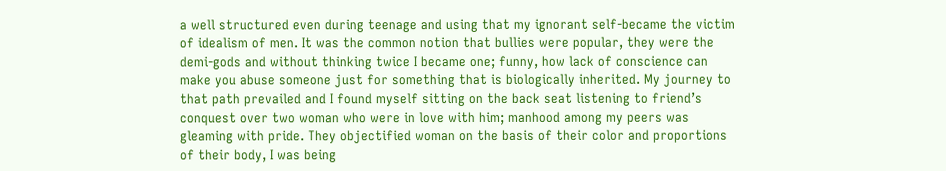a well structured even during teenage and using that my ignorant self-became the victim of idealism of men. It was the common notion that bullies were popular, they were the demi-gods and without thinking twice I became one; funny, how lack of conscience can make you abuse someone just for something that is biologically inherited. My journey to that path prevailed and I found myself sitting on the back seat listening to friend’s conquest over two woman who were in love with him; manhood among my peers was gleaming with pride. They objectified woman on the basis of their color and proportions of their body, I was being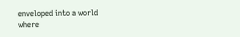enveloped into a world where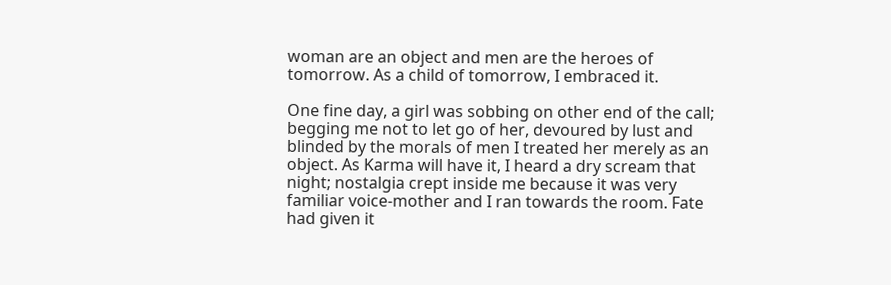woman are an object and men are the heroes of tomorrow. As a child of tomorrow, I embraced it.

One fine day, a girl was sobbing on other end of the call; begging me not to let go of her, devoured by lust and blinded by the morals of men I treated her merely as an object. As Karma will have it, I heard a dry scream that night; nostalgia crept inside me because it was very familiar voice-mother and I ran towards the room. Fate had given it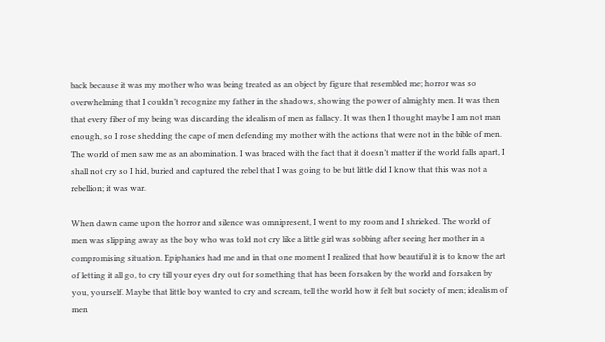back because it was my mother who was being treated as an object by figure that resembled me; horror was so overwhelming that I couldn’t recognize my father in the shadows, showing the power of almighty men. It was then that every fiber of my being was discarding the idealism of men as fallacy. It was then I thought maybe I am not man enough, so I rose shedding the cape of men defending my mother with the actions that were not in the bible of men. The world of men saw me as an abomination. I was braced with the fact that it doesn’t matter if the world falls apart, I shall not cry so I hid, buried and captured the rebel that I was going to be but little did I know that this was not a rebellion; it was war.

When dawn came upon the horror and silence was omnipresent, I went to my room and I shrieked. The world of men was slipping away as the boy who was told not cry like a little girl was sobbing after seeing her mother in a compromising situation. Epiphanies had me and in that one moment I realized that how beautiful it is to know the art of letting it all go, to cry till your eyes dry out for something that has been forsaken by the world and forsaken by you, yourself. Maybe that little boy wanted to cry and scream, tell the world how it felt but society of men; idealism of men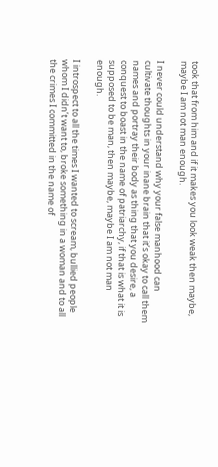took that from him and if it makes you look weak then maybe, maybe I am not man enough.

I never could understand why your false manhood can cultivate thoughts in your inane brain that it’s okay to call them names and portray their body as thing that you desire, a conquest to boast in the name of patriarchy, if that is what it is supposed to be man, then maybe, maybe I am not man enough.

I introspect to all the times I wanted to scream, bullied people whom I didn’t want to, broke something in a woman and to all the crimes I committed in the name of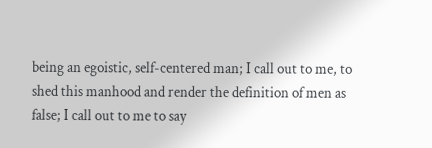being an egoistic, self-centered man; I call out to me, to shed this manhood and render the definition of men as false; I call out to me to say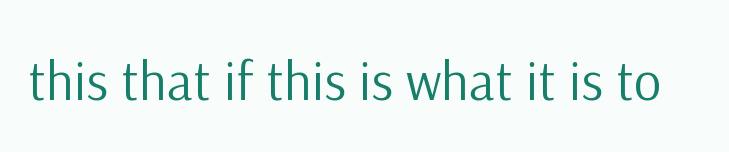this that if this is what it is to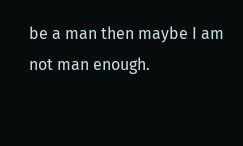be a man then maybe I am not man enough.